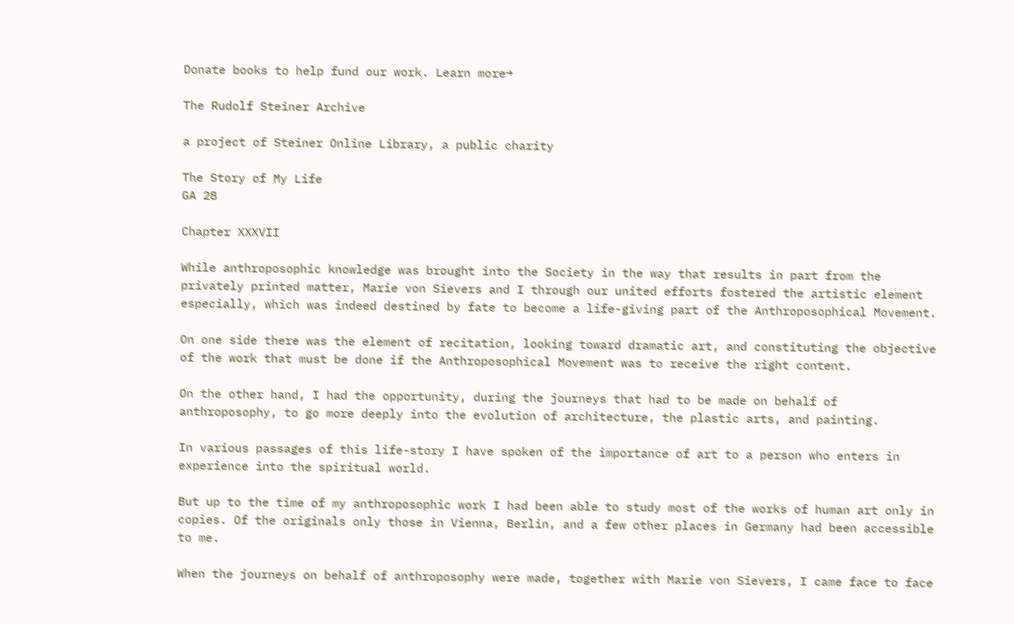Donate books to help fund our work. Learn more→

The Rudolf Steiner Archive

a project of Steiner Online Library, a public charity

The Story of My Life
GA 28

Chapter XXXVII

While anthroposophic knowledge was brought into the Society in the way that results in part from the privately printed matter, Marie von Sievers and I through our united efforts fostered the artistic element especially, which was indeed destined by fate to become a life-giving part of the Anthroposophical Movement.

On one side there was the element of recitation, looking toward dramatic art, and constituting the objective of the work that must be done if the Anthroposophical Movement was to receive the right content.

On the other hand, I had the opportunity, during the journeys that had to be made on behalf of anthroposophy, to go more deeply into the evolution of architecture, the plastic arts, and painting.

In various passages of this life-story I have spoken of the importance of art to a person who enters in experience into the spiritual world.

But up to the time of my anthroposophic work I had been able to study most of the works of human art only in copies. Of the originals only those in Vienna, Berlin, and a few other places in Germany had been accessible to me.

When the journeys on behalf of anthroposophy were made, together with Marie von Sievers, I came face to face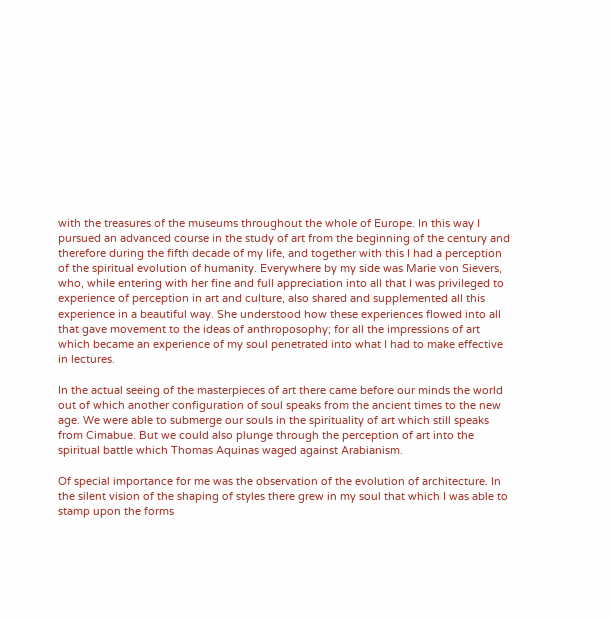with the treasures of the museums throughout the whole of Europe. In this way I pursued an advanced course in the study of art from the beginning of the century and therefore during the fifth decade of my life, and together with this I had a perception of the spiritual evolution of humanity. Everywhere by my side was Marie von Sievers, who, while entering with her fine and full appreciation into all that I was privileged to experience of perception in art and culture, also shared and supplemented all this experience in a beautiful way. She understood how these experiences flowed into all that gave movement to the ideas of anthroposophy; for all the impressions of art which became an experience of my soul penetrated into what I had to make effective in lectures.

In the actual seeing of the masterpieces of art there came before our minds the world out of which another configuration of soul speaks from the ancient times to the new age. We were able to submerge our souls in the spirituality of art which still speaks from Cimabue. But we could also plunge through the perception of art into the spiritual battle which Thomas Aquinas waged against Arabianism.

Of special importance for me was the observation of the evolution of architecture. In the silent vision of the shaping of styles there grew in my soul that which I was able to stamp upon the forms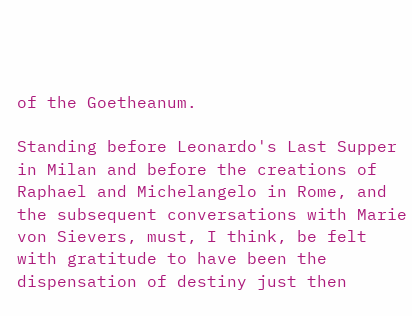of the Goetheanum.

Standing before Leonardo's Last Supper in Milan and before the creations of Raphael and Michelangelo in Rome, and the subsequent conversations with Marie von Sievers, must, I think, be felt with gratitude to have been the dispensation of destiny just then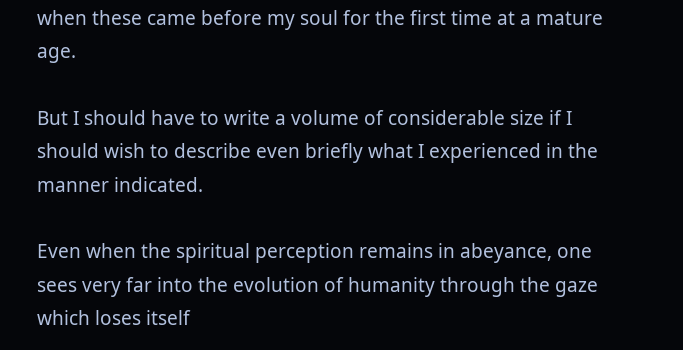when these came before my soul for the first time at a mature age.

But I should have to write a volume of considerable size if I should wish to describe even briefly what I experienced in the manner indicated.

Even when the spiritual perception remains in abeyance, one sees very far into the evolution of humanity through the gaze which loses itself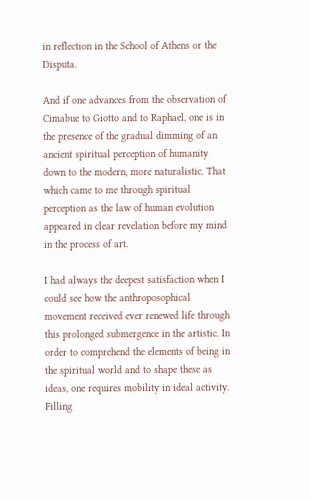in reflection in the School of Athens or the Disputa.

And if one advances from the observation of Cimabue to Giotto and to Raphael, one is in the presence of the gradual dimming of an ancient spiritual perception of humanity down to the modern, more naturalistic. That which came to me through spiritual perception as the law of human evolution appeared in clear revelation before my mind in the process of art.

I had always the deepest satisfaction when I could see how the anthroposophical movement received ever renewed life through this prolonged submergence in the artistic. In order to comprehend the elements of being in the spiritual world and to shape these as ideas, one requires mobility in ideal activity. Filling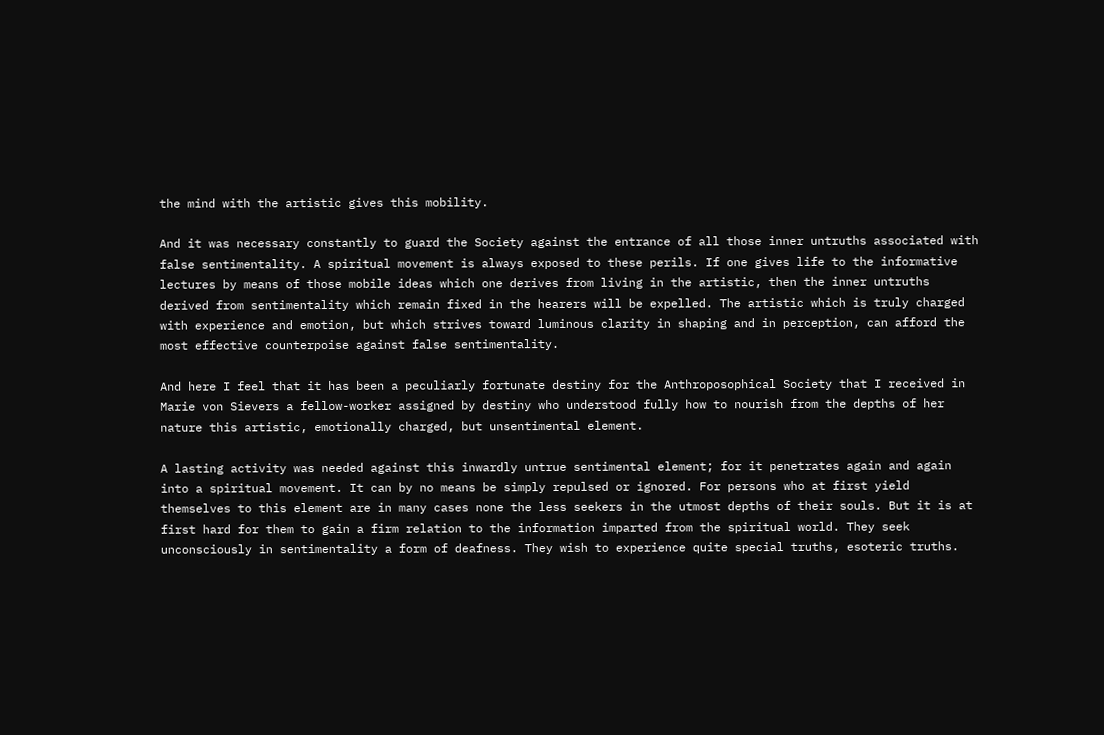the mind with the artistic gives this mobility.

And it was necessary constantly to guard the Society against the entrance of all those inner untruths associated with false sentimentality. A spiritual movement is always exposed to these perils. If one gives life to the informative lectures by means of those mobile ideas which one derives from living in the artistic, then the inner untruths derived from sentimentality which remain fixed in the hearers will be expelled. The artistic which is truly charged with experience and emotion, but which strives toward luminous clarity in shaping and in perception, can afford the most effective counterpoise against false sentimentality.

And here I feel that it has been a peculiarly fortunate destiny for the Anthroposophical Society that I received in Marie von Sievers a fellow-worker assigned by destiny who understood fully how to nourish from the depths of her nature this artistic, emotionally charged, but unsentimental element.

A lasting activity was needed against this inwardly untrue sentimental element; for it penetrates again and again into a spiritual movement. It can by no means be simply repulsed or ignored. For persons who at first yield themselves to this element are in many cases none the less seekers in the utmost depths of their souls. But it is at first hard for them to gain a firm relation to the information imparted from the spiritual world. They seek unconsciously in sentimentality a form of deafness. They wish to experience quite special truths, esoteric truths.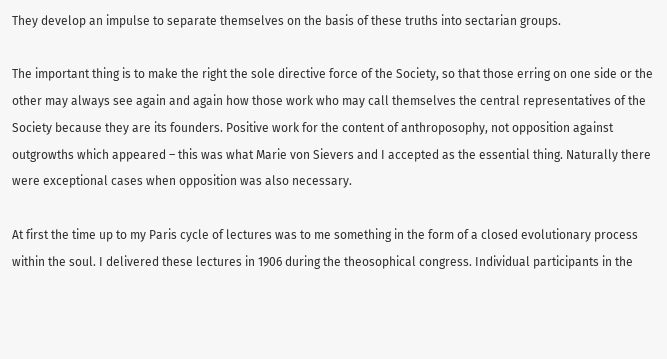They develop an impulse to separate themselves on the basis of these truths into sectarian groups.

The important thing is to make the right the sole directive force of the Society, so that those erring on one side or the other may always see again and again how those work who may call themselves the central representatives of the Society because they are its founders. Positive work for the content of anthroposophy, not opposition against outgrowths which appeared – this was what Marie von Sievers and I accepted as the essential thing. Naturally there were exceptional cases when opposition was also necessary.

At first the time up to my Paris cycle of lectures was to me something in the form of a closed evolutionary process within the soul. I delivered these lectures in 1906 during the theosophical congress. Individual participants in the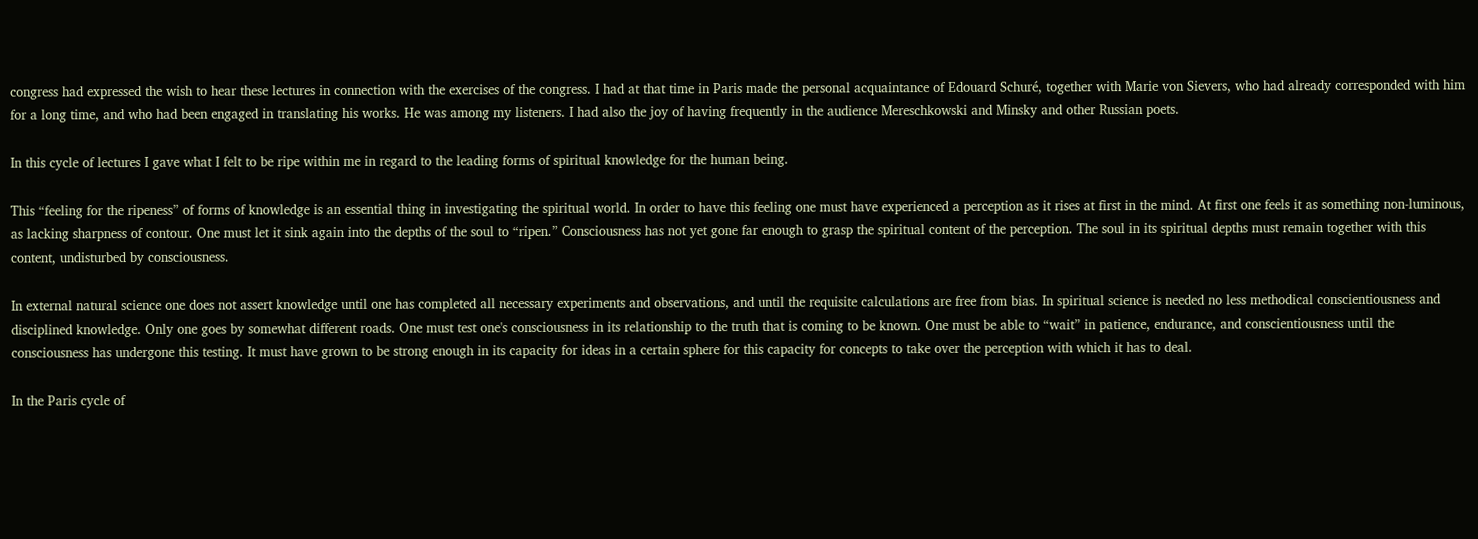congress had expressed the wish to hear these lectures in connection with the exercises of the congress. I had at that time in Paris made the personal acquaintance of Edouard Schuré, together with Marie von Sievers, who had already corresponded with him for a long time, and who had been engaged in translating his works. He was among my listeners. I had also the joy of having frequently in the audience Mereschkowski and Minsky and other Russian poets.

In this cycle of lectures I gave what I felt to be ripe within me in regard to the leading forms of spiritual knowledge for the human being.

This “feeling for the ripeness” of forms of knowledge is an essential thing in investigating the spiritual world. In order to have this feeling one must have experienced a perception as it rises at first in the mind. At first one feels it as something non-luminous, as lacking sharpness of contour. One must let it sink again into the depths of the soul to “ripen.” Consciousness has not yet gone far enough to grasp the spiritual content of the perception. The soul in its spiritual depths must remain together with this content, undisturbed by consciousness.

In external natural science one does not assert knowledge until one has completed all necessary experiments and observations, and until the requisite calculations are free from bias. In spiritual science is needed no less methodical conscientiousness and disciplined knowledge. Only one goes by somewhat different roads. One must test one's consciousness in its relationship to the truth that is coming to be known. One must be able to “wait” in patience, endurance, and conscientiousness until the consciousness has undergone this testing. It must have grown to be strong enough in its capacity for ideas in a certain sphere for this capacity for concepts to take over the perception with which it has to deal.

In the Paris cycle of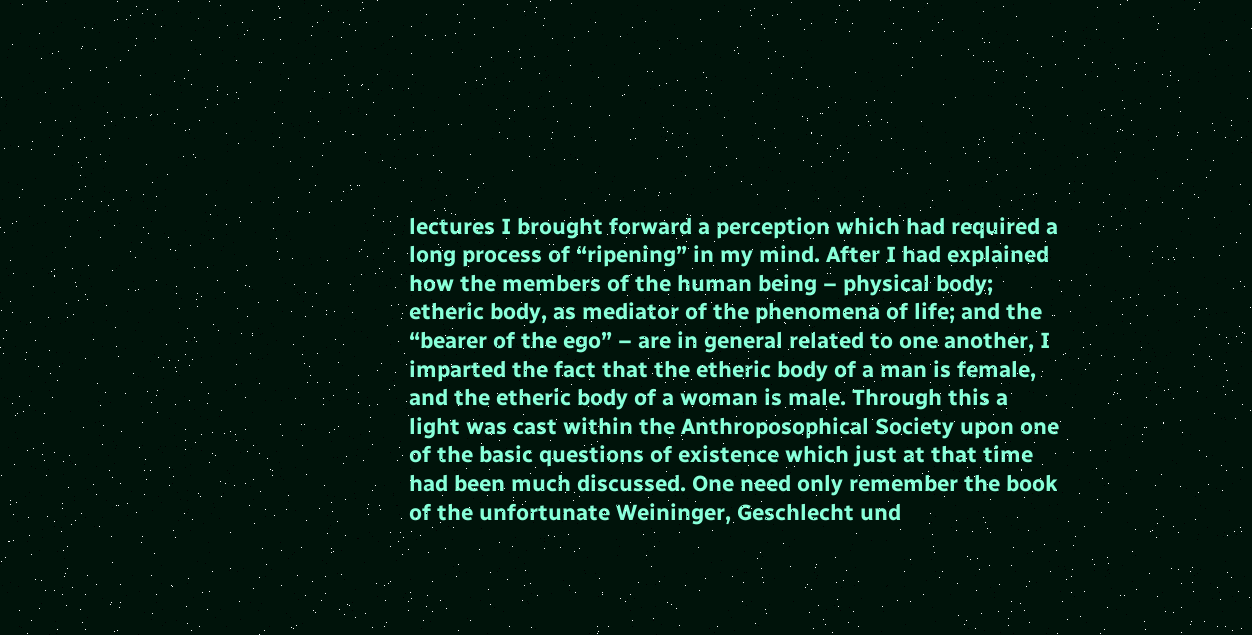lectures I brought forward a perception which had required a long process of “ripening” in my mind. After I had explained how the members of the human being – physical body; etheric body, as mediator of the phenomena of life; and the “bearer of the ego” – are in general related to one another, I imparted the fact that the etheric body of a man is female, and the etheric body of a woman is male. Through this a light was cast within the Anthroposophical Society upon one of the basic questions of existence which just at that time had been much discussed. One need only remember the book of the unfortunate Weininger, Geschlecht und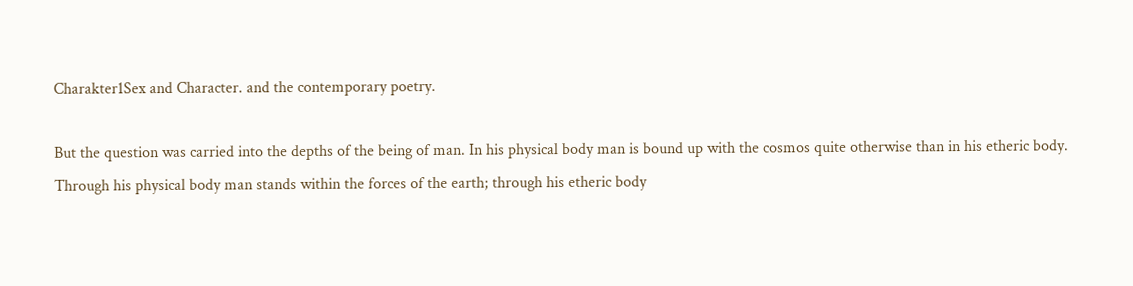Charakter1Sex and Character. and the contemporary poetry.

But the question was carried into the depths of the being of man. In his physical body man is bound up with the cosmos quite otherwise than in his etheric body. Through his physical body man stands within the forces of the earth; through his etheric body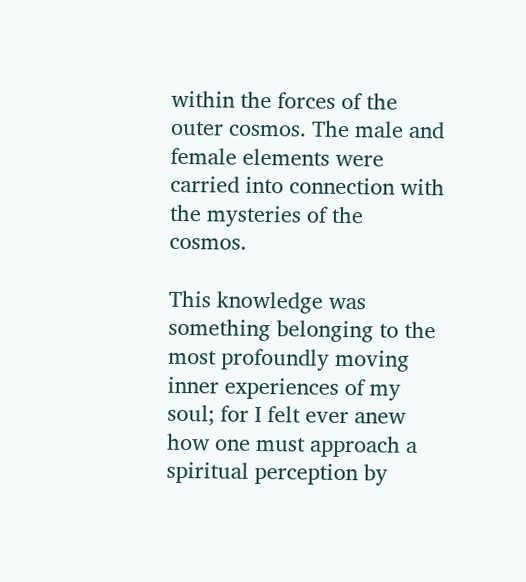within the forces of the outer cosmos. The male and female elements were carried into connection with the mysteries of the cosmos.

This knowledge was something belonging to the most profoundly moving inner experiences of my soul; for I felt ever anew how one must approach a spiritual perception by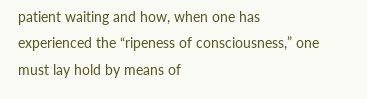patient waiting and how, when one has experienced the “ripeness of consciousness,” one must lay hold by means of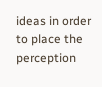ideas in order to place the perception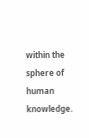within the sphere of human knowledge.